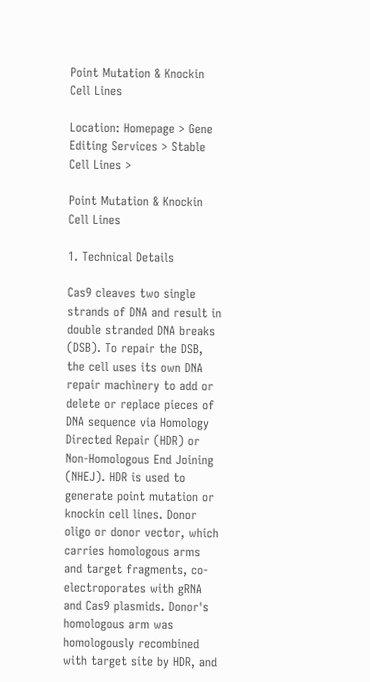Point Mutation & Knockin Cell Lines

Location: Homepage > Gene Editing Services > Stable Cell Lines >

Point Mutation & Knockin Cell Lines

1. Technical Details

Cas9 cleaves two single strands of DNA and result in double stranded DNA breaks (DSB). To repair the DSB, the cell uses its own DNA repair machinery to add or delete or replace pieces of DNA sequence via Homology Directed Repair (HDR) or Non-Homologous End Joining (NHEJ). HDR is used to generate point mutation or knockin cell lines. Donor oligo or donor vector, which carries homologous arms and target fragments, co-electroporates with gRNA and Cas9 plasmids. Donor's homologous arm was homologously recombined with target site by HDR, and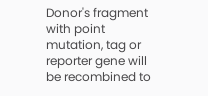Donor's fragment with point mutation, tag or reporter gene will be recombined to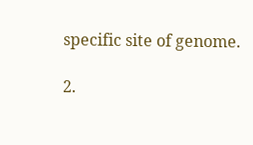specific site of genome.

2.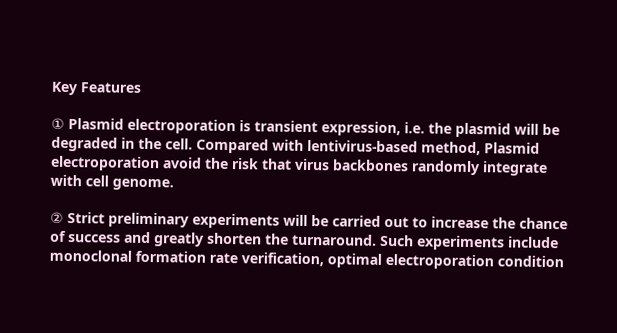Key Features

① Plasmid electroporation is transient expression, i.e. the plasmid will be degraded in the cell. Compared with lentivirus-based method, Plasmid electroporation avoid the risk that virus backbones randomly integrate with cell genome.

② Strict preliminary experiments will be carried out to increase the chance of success and greatly shorten the turnaround. Such experiments include monoclonal formation rate verification, optimal electroporation condition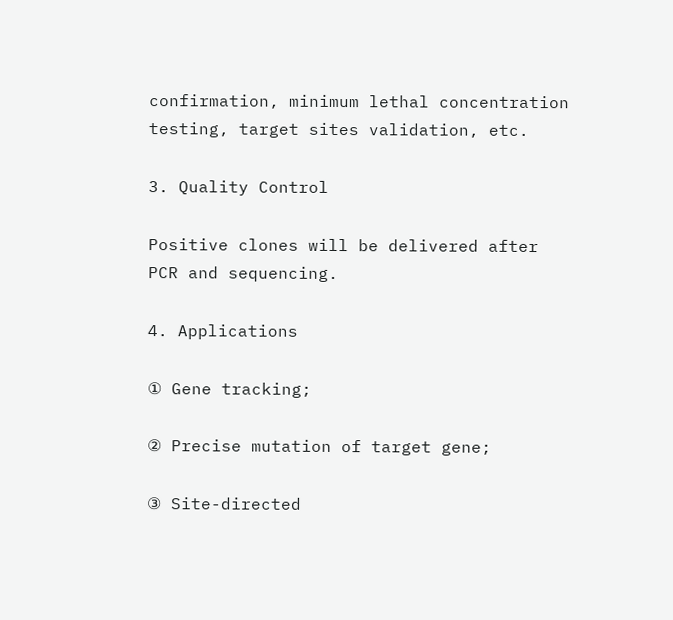confirmation, minimum lethal concentration testing, target sites validation, etc.

3. Quality Control

Positive clones will be delivered after PCR and sequencing.

4. Applications

① Gene tracking;

② Precise mutation of target gene;

③ Site-directed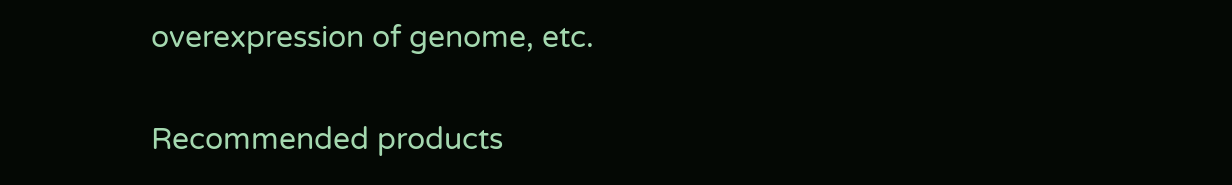overexpression of genome, etc.

Recommended products